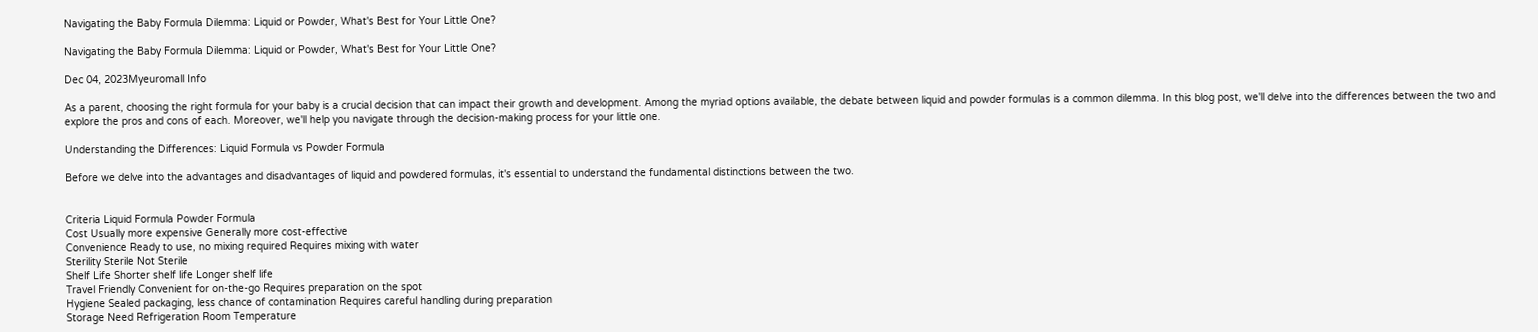Navigating the Baby Formula Dilemma: Liquid or Powder, What's Best for Your Little One?

Navigating the Baby Formula Dilemma: Liquid or Powder, What's Best for Your Little One?

Dec 04, 2023Myeuromall Info

As a parent, choosing the right formula for your baby is a crucial decision that can impact their growth and development. Among the myriad options available, the debate between liquid and powder formulas is a common dilemma. In this blog post, we'll delve into the differences between the two and explore the pros and cons of each. Moreover, we'll help you navigate through the decision-making process for your little one.

Understanding the Differences: Liquid Formula vs Powder Formula

Before we delve into the advantages and disadvantages of liquid and powdered formulas, it's essential to understand the fundamental distinctions between the two.


Criteria Liquid Formula Powder Formula
Cost Usually more expensive Generally more cost-effective
Convenience Ready to use, no mixing required Requires mixing with water
Sterility Sterile Not Sterile
Shelf Life Shorter shelf life Longer shelf life
Travel Friendly Convenient for on-the-go Requires preparation on the spot
Hygiene Sealed packaging, less chance of contamination Requires careful handling during preparation
Storage Need Refrigeration Room Temperature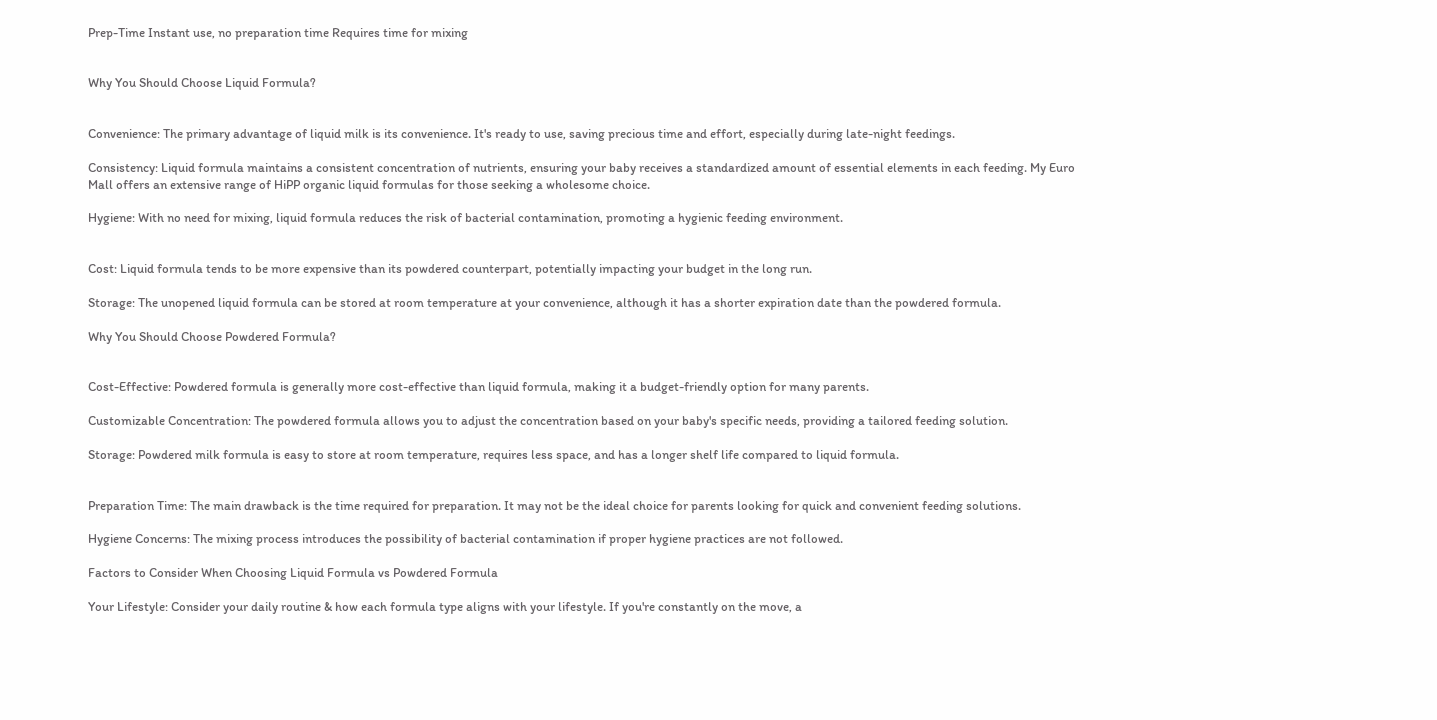Prep-Time Instant use, no preparation time Requires time for mixing


Why You Should Choose Liquid Formula?


Convenience: The primary advantage of liquid milk is its convenience. It's ready to use, saving precious time and effort, especially during late-night feedings.

Consistency: Liquid formula maintains a consistent concentration of nutrients, ensuring your baby receives a standardized amount of essential elements in each feeding. My Euro Mall offers an extensive range of HiPP organic liquid formulas for those seeking a wholesome choice.

Hygiene: With no need for mixing, liquid formula reduces the risk of bacterial contamination, promoting a hygienic feeding environment.


Cost: Liquid formula tends to be more expensive than its powdered counterpart, potentially impacting your budget in the long run.

Storage: The unopened liquid formula can be stored at room temperature at your convenience, although it has a shorter expiration date than the powdered formula.

Why You Should Choose Powdered Formula?


Cost-Effective: Powdered formula is generally more cost-effective than liquid formula, making it a budget-friendly option for many parents.

Customizable Concentration: The powdered formula allows you to adjust the concentration based on your baby's specific needs, providing a tailored feeding solution.

Storage: Powdered milk formula is easy to store at room temperature, requires less space, and has a longer shelf life compared to liquid formula.


Preparation Time: The main drawback is the time required for preparation. It may not be the ideal choice for parents looking for quick and convenient feeding solutions.

Hygiene Concerns: The mixing process introduces the possibility of bacterial contamination if proper hygiene practices are not followed.

Factors to Consider When Choosing Liquid Formula vs Powdered Formula

Your Lifestyle: Consider your daily routine & how each formula type aligns with your lifestyle. If you're constantly on the move, a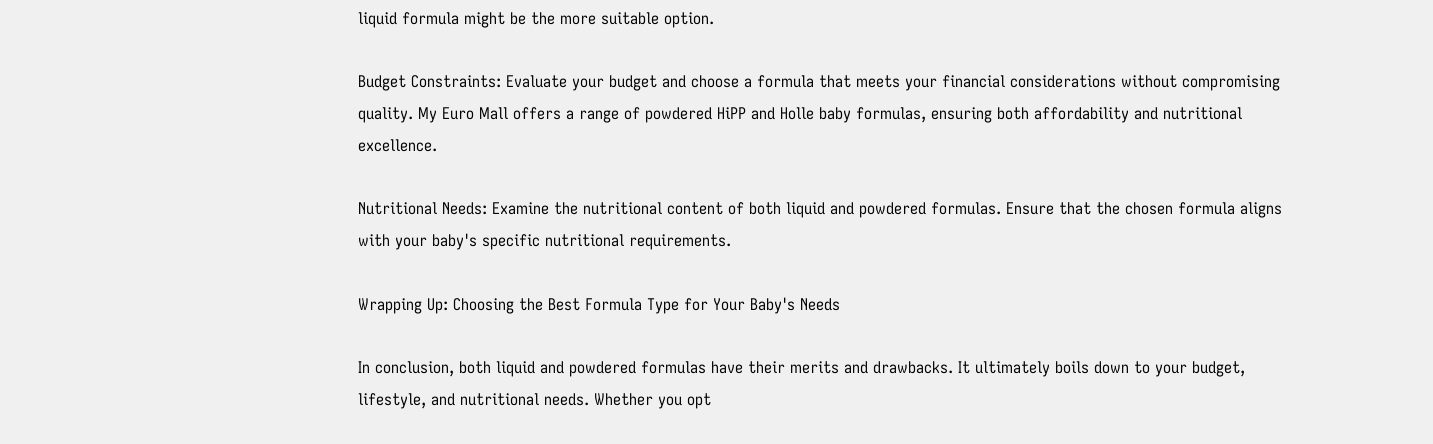liquid formula might be the more suitable option.

Budget Constraints: Evaluate your budget and choose a formula that meets your financial considerations without compromising quality. My Euro Mall offers a range of powdered HiPP and Holle baby formulas, ensuring both affordability and nutritional excellence.

Nutritional Needs: Examine the nutritional content of both liquid and powdered formulas. Ensure that the chosen formula aligns with your baby's specific nutritional requirements.

Wrapping Up: Choosing the Best Formula Type for Your Baby's Needs

In conclusion, both liquid and powdered formulas have their merits and drawbacks. It ultimately boils down to your budget, lifestyle, and nutritional needs. Whether you opt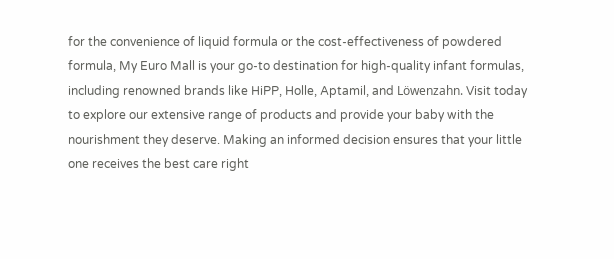for the convenience of liquid formula or the cost-effectiveness of powdered formula, My Euro Mall is your go-to destination for high-quality infant formulas, including renowned brands like HiPP, Holle, Aptamil, and Löwenzahn. Visit today to explore our extensive range of products and provide your baby with the nourishment they deserve. Making an informed decision ensures that your little one receives the best care right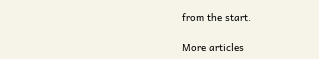from the start.

More articles